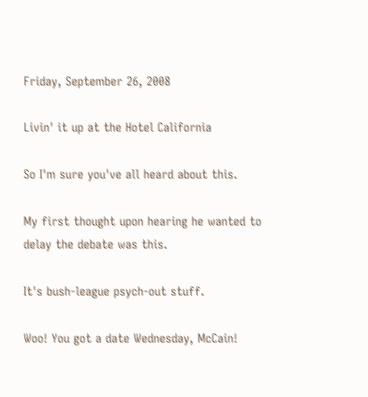Friday, September 26, 2008

Livin' it up at the Hotel California

So I'm sure you've all heard about this.

My first thought upon hearing he wanted to delay the debate was this.

It's bush-league psych-out stuff.

Woo! You got a date Wednesday, McCain!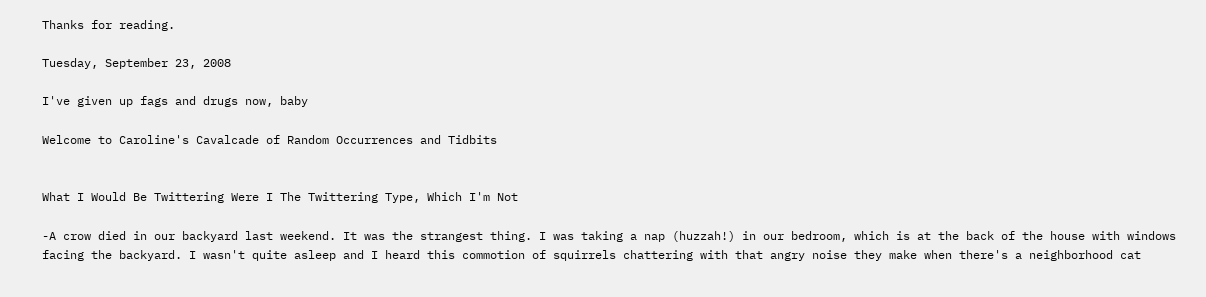Thanks for reading.

Tuesday, September 23, 2008

I've given up fags and drugs now, baby

Welcome to Caroline's Cavalcade of Random Occurrences and Tidbits


What I Would Be Twittering Were I The Twittering Type, Which I'm Not

-A crow died in our backyard last weekend. It was the strangest thing. I was taking a nap (huzzah!) in our bedroom, which is at the back of the house with windows facing the backyard. I wasn't quite asleep and I heard this commotion of squirrels chattering with that angry noise they make when there's a neighborhood cat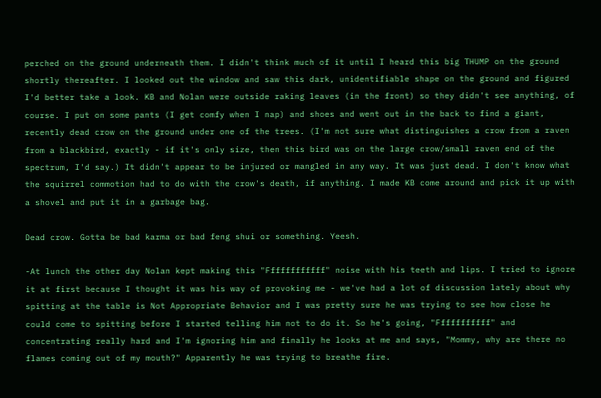perched on the ground underneath them. I didn't think much of it until I heard this big THUMP on the ground shortly thereafter. I looked out the window and saw this dark, unidentifiable shape on the ground and figured I'd better take a look. KB and Nolan were outside raking leaves (in the front) so they didn't see anything, of course. I put on some pants (I get comfy when I nap) and shoes and went out in the back to find a giant, recently dead crow on the ground under one of the trees. (I'm not sure what distinguishes a crow from a raven from a blackbird, exactly - if it's only size, then this bird was on the large crow/small raven end of the spectrum, I'd say.) It didn't appear to be injured or mangled in any way. It was just dead. I don't know what the squirrel commotion had to do with the crow's death, if anything. I made KB come around and pick it up with a shovel and put it in a garbage bag.

Dead crow. Gotta be bad karma or bad feng shui or something. Yeesh.

-At lunch the other day Nolan kept making this "Ffffffffffff" noise with his teeth and lips. I tried to ignore it at first because I thought it was his way of provoking me - we've had a lot of discussion lately about why spitting at the table is Not Appropriate Behavior and I was pretty sure he was trying to see how close he could come to spitting before I started telling him not to do it. So he's going, "Fffffffffff" and concentrating really hard and I'm ignoring him and finally he looks at me and says, "Mommy, why are there no flames coming out of my mouth?" Apparently he was trying to breathe fire.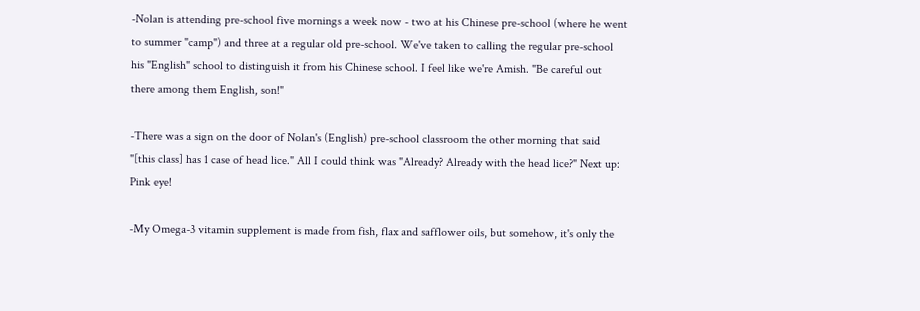-Nolan is attending pre-school five mornings a week now - two at his Chinese pre-school (where he went to summer "camp") and three at a regular old pre-school. We've taken to calling the regular pre-school his "English" school to distinguish it from his Chinese school. I feel like we're Amish. "Be careful out there among them English, son!"

-There was a sign on the door of Nolan's (English) pre-school classroom the other morning that said "[this class] has 1 case of head lice." All I could think was "Already? Already with the head lice?" Next up: Pink eye!

-My Omega-3 vitamin supplement is made from fish, flax and safflower oils, but somehow, it's only the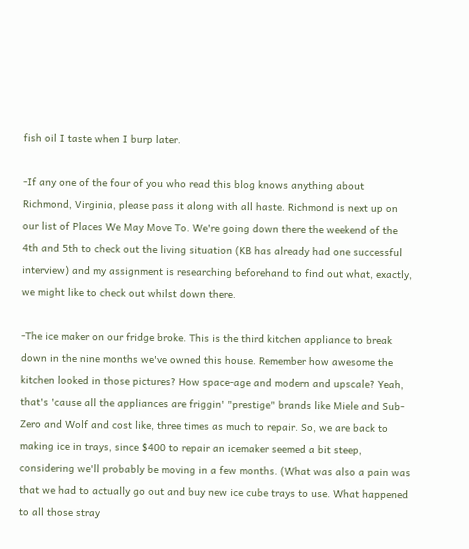fish oil I taste when I burp later.

-If any one of the four of you who read this blog knows anything about Richmond, Virginia, please pass it along with all haste. Richmond is next up on our list of Places We May Move To. We're going down there the weekend of the 4th and 5th to check out the living situation (KB has already had one successful interview) and my assignment is researching beforehand to find out what, exactly, we might like to check out whilst down there.

-The ice maker on our fridge broke. This is the third kitchen appliance to break down in the nine months we've owned this house. Remember how awesome the kitchen looked in those pictures? How space-age and modern and upscale? Yeah, that's 'cause all the appliances are friggin' "prestige" brands like Miele and Sub-Zero and Wolf and cost like, three times as much to repair. So, we are back to making ice in trays, since $400 to repair an icemaker seemed a bit steep, considering we'll probably be moving in a few months. (What was also a pain was that we had to actually go out and buy new ice cube trays to use. What happened to all those stray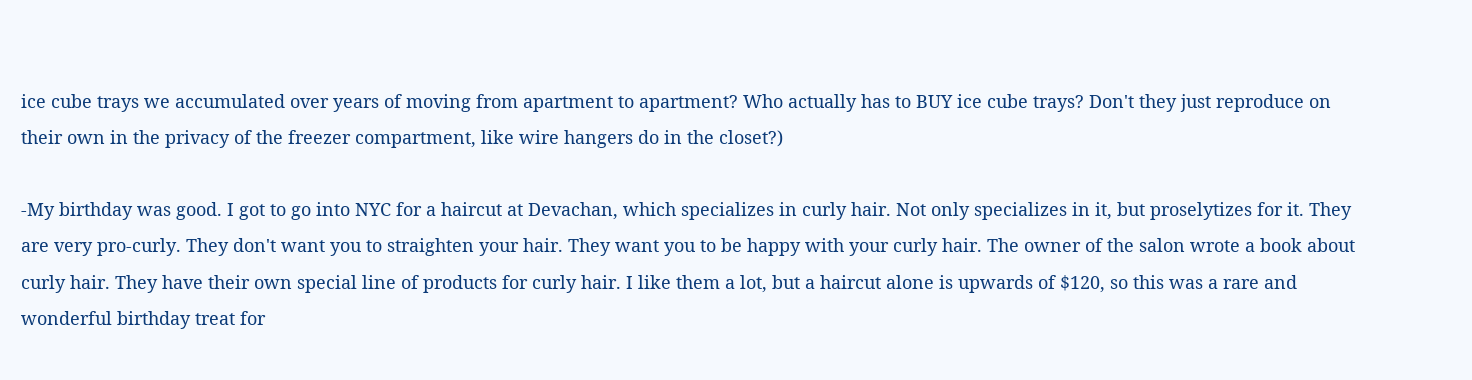ice cube trays we accumulated over years of moving from apartment to apartment? Who actually has to BUY ice cube trays? Don't they just reproduce on their own in the privacy of the freezer compartment, like wire hangers do in the closet?)

-My birthday was good. I got to go into NYC for a haircut at Devachan, which specializes in curly hair. Not only specializes in it, but proselytizes for it. They are very pro-curly. They don't want you to straighten your hair. They want you to be happy with your curly hair. The owner of the salon wrote a book about curly hair. They have their own special line of products for curly hair. I like them a lot, but a haircut alone is upwards of $120, so this was a rare and wonderful birthday treat for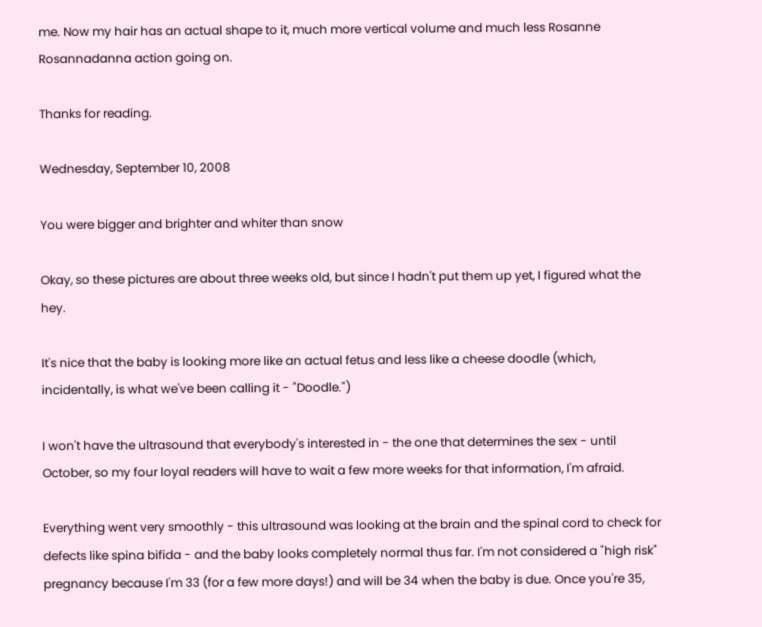me. Now my hair has an actual shape to it, much more vertical volume and much less Rosanne Rosannadanna action going on.

Thanks for reading.

Wednesday, September 10, 2008

You were bigger and brighter and whiter than snow

Okay, so these pictures are about three weeks old, but since I hadn't put them up yet, I figured what the hey.

It's nice that the baby is looking more like an actual fetus and less like a cheese doodle (which, incidentally, is what we've been calling it - "Doodle.")

I won't have the ultrasound that everybody's interested in - the one that determines the sex - until October, so my four loyal readers will have to wait a few more weeks for that information, I'm afraid.

Everything went very smoothly - this ultrasound was looking at the brain and the spinal cord to check for defects like spina bifida - and the baby looks completely normal thus far. I'm not considered a "high risk" pregnancy because I'm 33 (for a few more days!) and will be 34 when the baby is due. Once you're 35,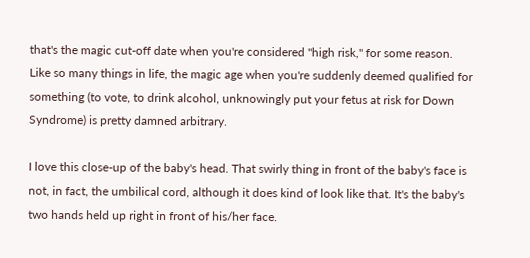that's the magic cut-off date when you're considered "high risk," for some reason. Like so many things in life, the magic age when you're suddenly deemed qualified for something (to vote, to drink alcohol, unknowingly put your fetus at risk for Down Syndrome) is pretty damned arbitrary.

I love this close-up of the baby's head. That swirly thing in front of the baby's face is not, in fact, the umbilical cord, although it does kind of look like that. It's the baby's two hands held up right in front of his/her face.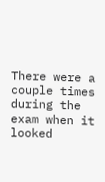There were a couple times during the exam when it looked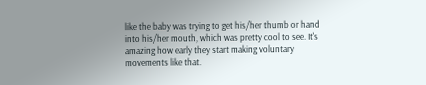like the baby was trying to get his/her thumb or hand into his/her mouth, which was pretty cool to see. It's amazing how early they start making voluntary movements like that.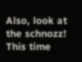Also, look at the schnozz! This time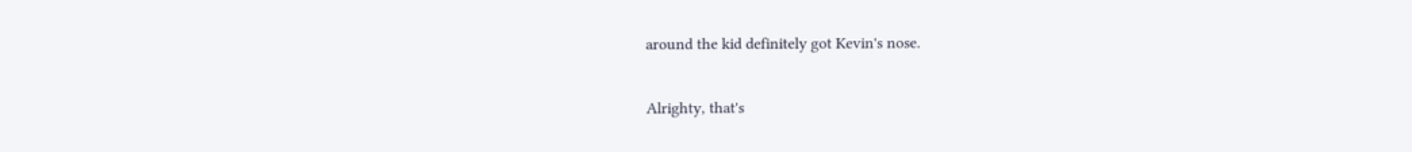around the kid definitely got Kevin's nose.

Alrighty, that's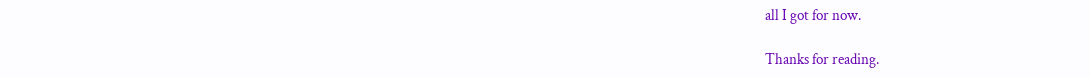all I got for now.

Thanks for reading.